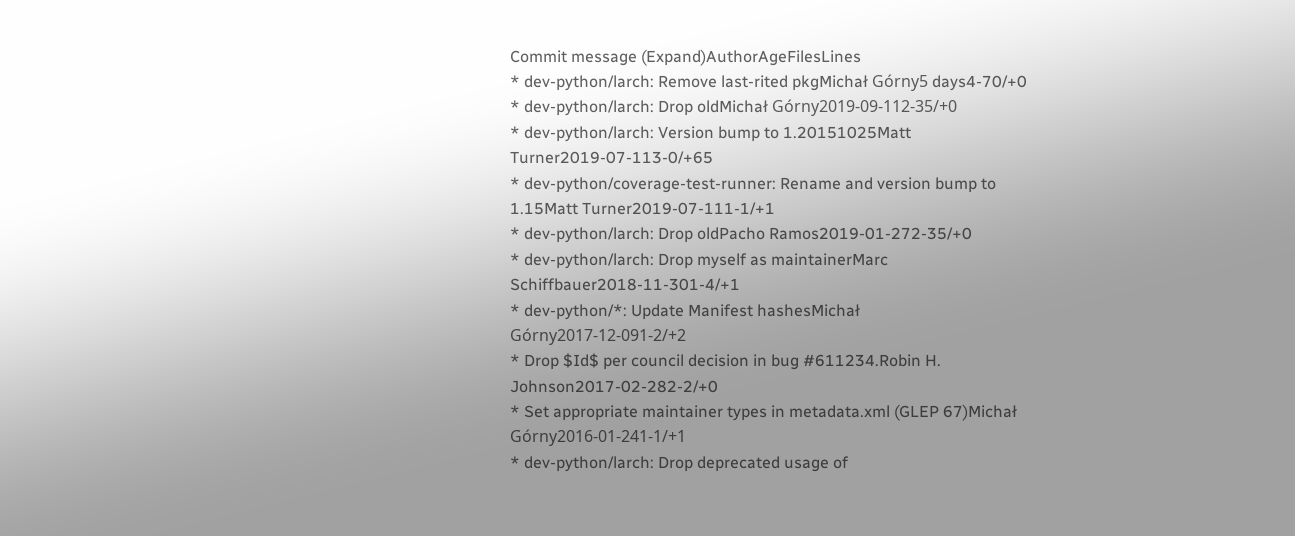Commit message (Expand)AuthorAgeFilesLines
* dev-python/larch: Remove last-rited pkgMichał Górny5 days4-70/+0
* dev-python/larch: Drop oldMichał Górny2019-09-112-35/+0
* dev-python/larch: Version bump to 1.20151025Matt Turner2019-07-113-0/+65
* dev-python/coverage-test-runner: Rename and version bump to 1.15Matt Turner2019-07-111-1/+1
* dev-python/larch: Drop oldPacho Ramos2019-01-272-35/+0
* dev-python/larch: Drop myself as maintainerMarc Schiffbauer2018-11-301-4/+1
* dev-python/*: Update Manifest hashesMichał Górny2017-12-091-2/+2
* Drop $Id$ per council decision in bug #611234.Robin H. Johnson2017-02-282-2/+0
* Set appropriate maintainer types in metadata.xml (GLEP 67)Michał Górny2016-01-241-1/+1
* dev-python/larch: Drop deprecated usage of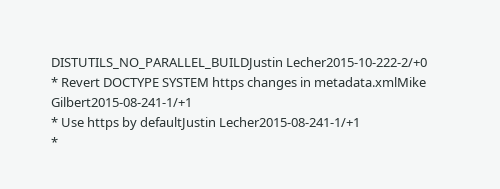DISTUTILS_NO_PARALLEL_BUILDJustin Lecher2015-10-222-2/+0
* Revert DOCTYPE SYSTEM https changes in metadata.xmlMike Gilbert2015-08-241-1/+1
* Use https by defaultJustin Lecher2015-08-241-1/+1
*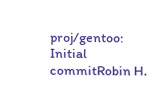proj/gentoo: Initial commitRobin H.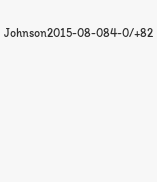Johnson2015-08-084-0/+82